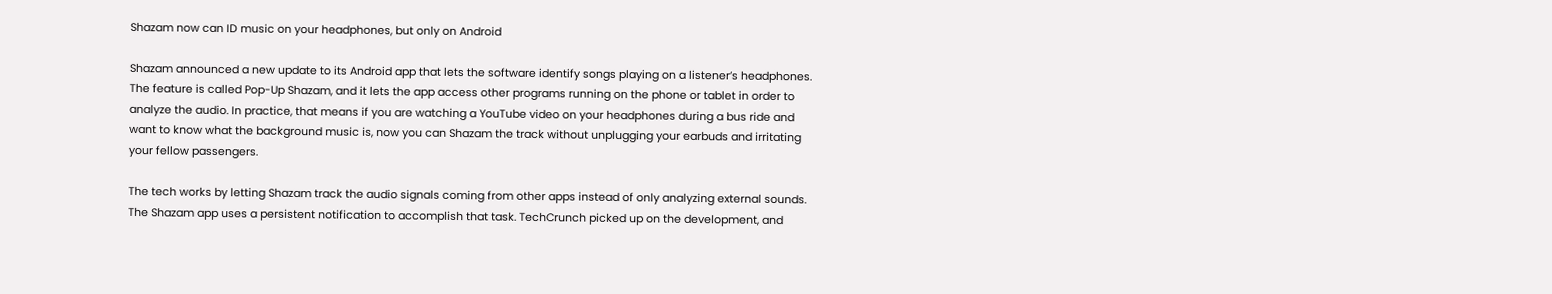Shazam now can ID music on your headphones, but only on Android

Shazam announced a new update to its Android app that lets the software identify songs playing on a listener’s headphones. The feature is called Pop-Up Shazam, and it lets the app access other programs running on the phone or tablet in order to analyze the audio. In practice, that means if you are watching a YouTube video on your headphones during a bus ride and want to know what the background music is, now you can Shazam the track without unplugging your earbuds and irritating your fellow passengers.

The tech works by letting Shazam track the audio signals coming from other apps instead of only analyzing external sounds. The Shazam app uses a persistent notification to accomplish that task. TechCrunch picked up on the development, and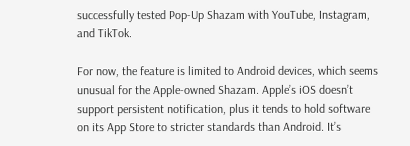successfully tested Pop-Up Shazam with YouTube, Instagram, and TikTok.

For now, the feature is limited to Android devices, which seems unusual for the Apple-owned Shazam. Apple’s iOS doesn’t support persistent notification, plus it tends to hold software on its App Store to stricter standards than Android. It’s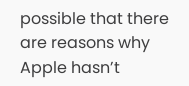possible that there are reasons why Apple hasn’t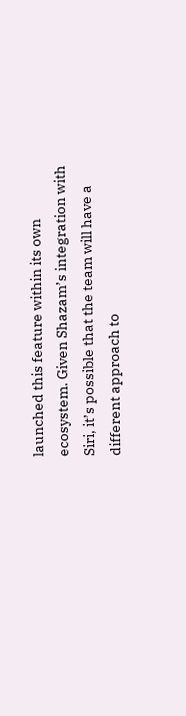launched this feature within its own ecosystem. Given Shazam’s integration with Siri, it’s possible that the team will have a different approach to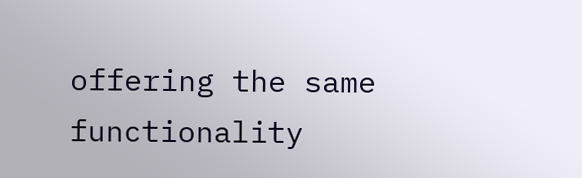offering the same functionality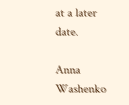at a later date.

Anna Washenko